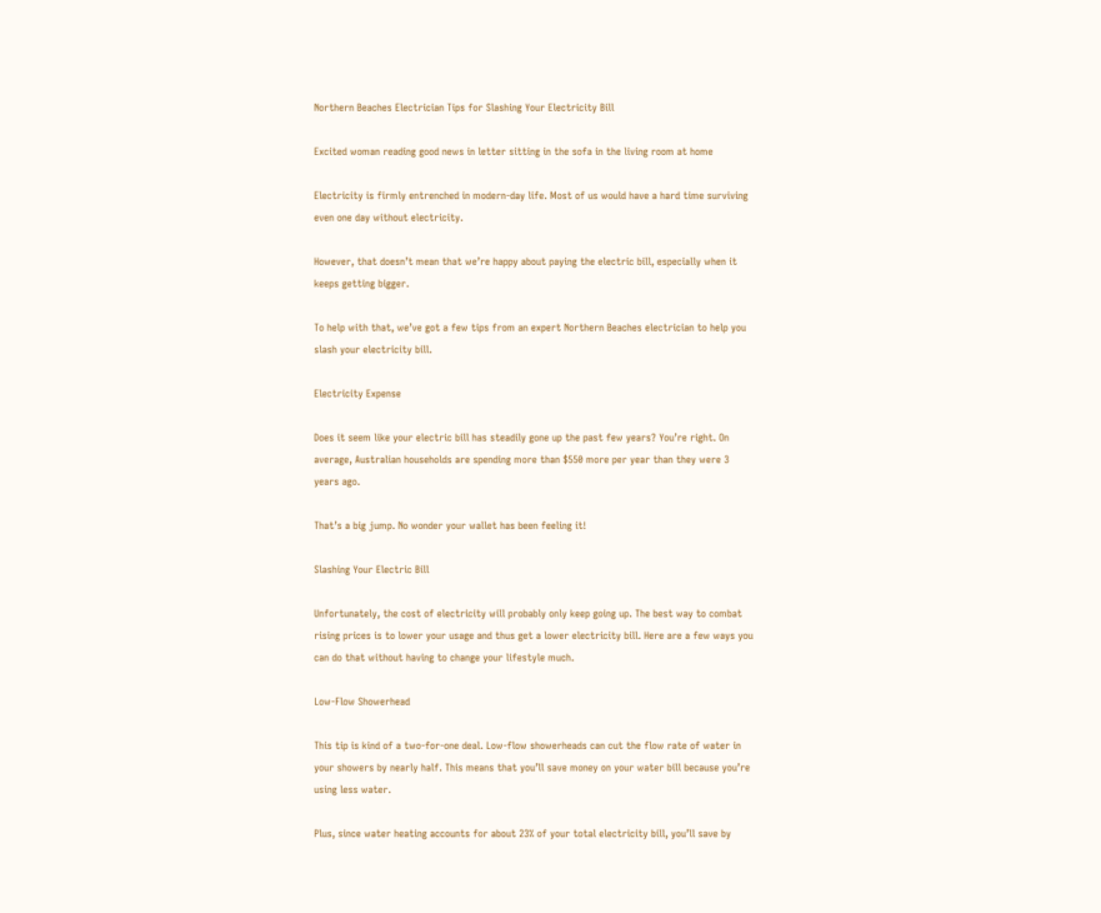Northern Beaches Electrician Tips for Slashing Your Electricity Bill

Excited woman reading good news in letter sitting in the sofa in the living room at home

Electricity is firmly entrenched in modern-day life. Most of us would have a hard time surviving even one day without electricity.

However, that doesn’t mean that we’re happy about paying the electric bill, especially when it keeps getting bigger.

To help with that, we’ve got a few tips from an expert Northern Beaches electrician to help you slash your electricity bill.

Electricity Expense

Does it seem like your electric bill has steadily gone up the past few years? You’re right. On average, Australian households are spending more than $550 more per year than they were 3 years ago.

That’s a big jump. No wonder your wallet has been feeling it!

Slashing Your Electric Bill

Unfortunately, the cost of electricity will probably only keep going up. The best way to combat rising prices is to lower your usage and thus get a lower electricity bill. Here are a few ways you can do that without having to change your lifestyle much.

Low-Flow Showerhead

This tip is kind of a two-for-one deal. Low-flow showerheads can cut the flow rate of water in your showers by nearly half. This means that you’ll save money on your water bill because you’re using less water.

Plus, since water heating accounts for about 23% of your total electricity bill, you’ll save by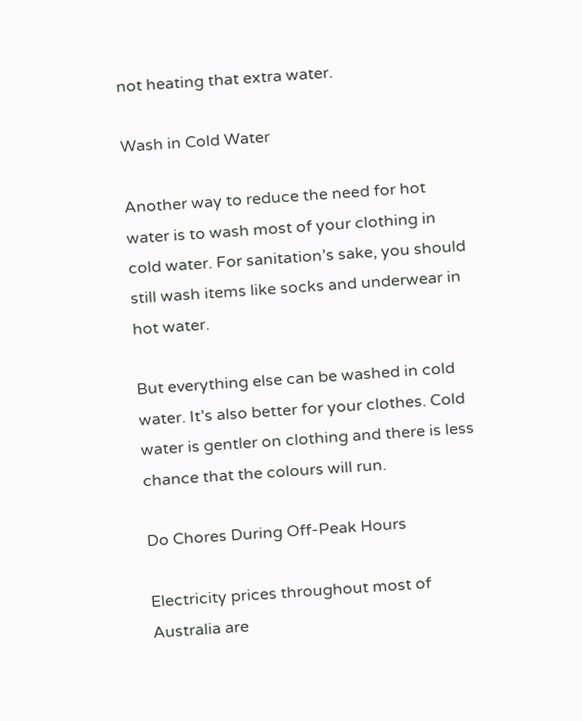not heating that extra water.

Wash in Cold Water

Another way to reduce the need for hot water is to wash most of your clothing in cold water. For sanitation’s sake, you should still wash items like socks and underwear in hot water.

But everything else can be washed in cold water. It’s also better for your clothes. Cold water is gentler on clothing and there is less chance that the colours will run.

Do Chores During Off-Peak Hours

Electricity prices throughout most of Australia are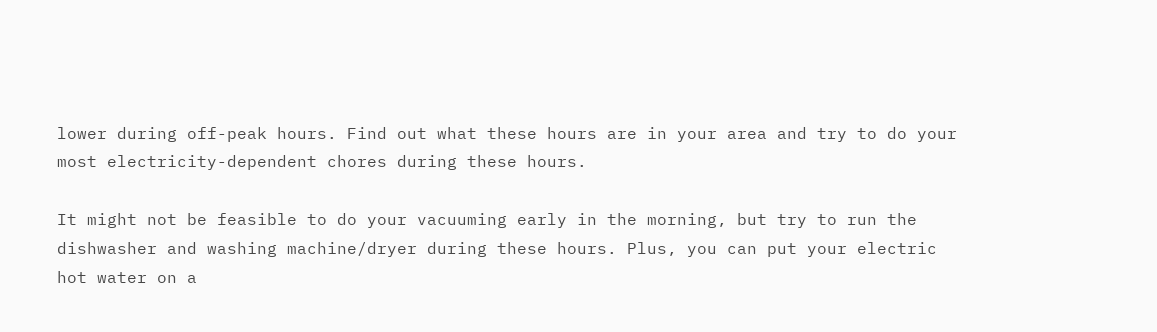lower during off-peak hours. Find out what these hours are in your area and try to do your most electricity-dependent chores during these hours.

It might not be feasible to do your vacuuming early in the morning, but try to run the dishwasher and washing machine/dryer during these hours. Plus, you can put your electric hot water on a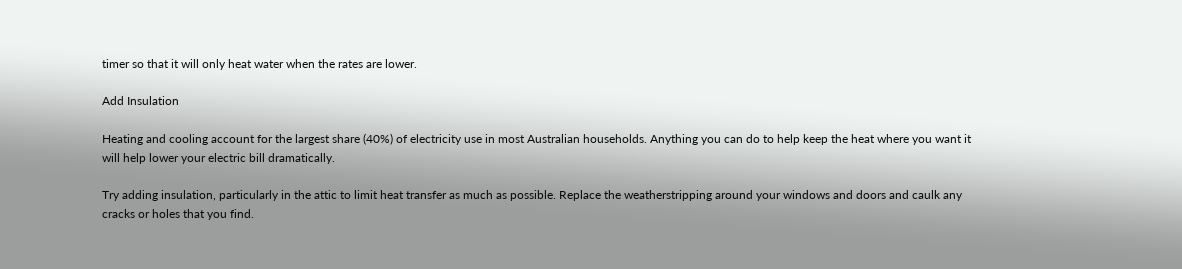timer so that it will only heat water when the rates are lower.

Add Insulation

Heating and cooling account for the largest share (40%) of electricity use in most Australian households. Anything you can do to help keep the heat where you want it will help lower your electric bill dramatically.

Try adding insulation, particularly in the attic to limit heat transfer as much as possible. Replace the weatherstripping around your windows and doors and caulk any cracks or holes that you find.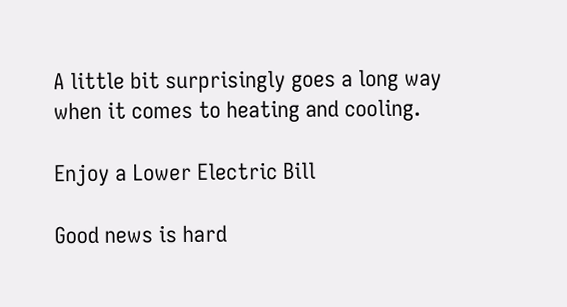A little bit surprisingly goes a long way when it comes to heating and cooling.

Enjoy a Lower Electric Bill

Good news is hard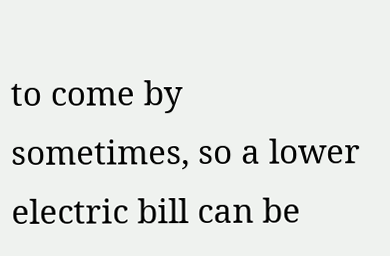to come by sometimes, so a lower electric bill can be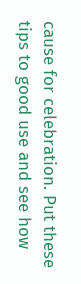cause for celebration. Put these tips to good use and see how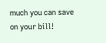much you can save on your bill!